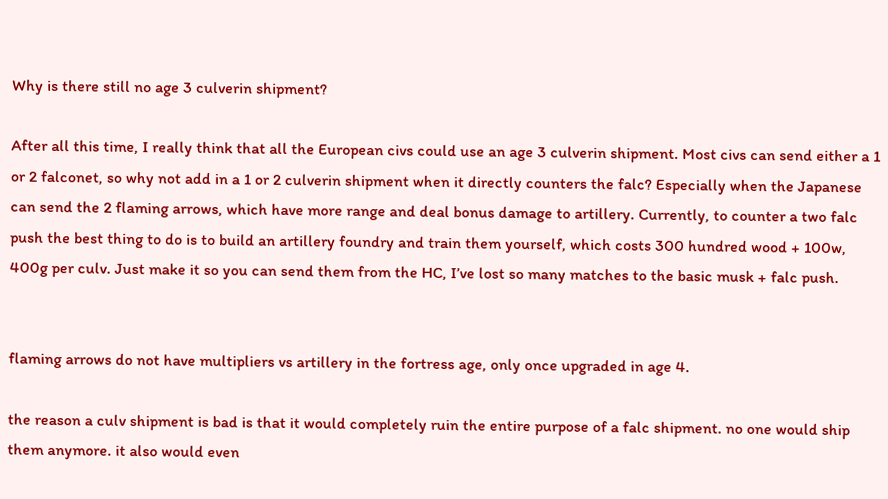Why is there still no age 3 culverin shipment?

After all this time, I really think that all the European civs could use an age 3 culverin shipment. Most civs can send either a 1 or 2 falconet, so why not add in a 1 or 2 culverin shipment when it directly counters the falc? Especially when the Japanese can send the 2 flaming arrows, which have more range and deal bonus damage to artillery. Currently, to counter a two falc push the best thing to do is to build an artillery foundry and train them yourself, which costs 300 hundred wood + 100w, 400g per culv. Just make it so you can send them from the HC, I’ve lost so many matches to the basic musk + falc push.


flaming arrows do not have multipliers vs artillery in the fortress age, only once upgraded in age 4.

the reason a culv shipment is bad is that it would completely ruin the entire purpose of a falc shipment. no one would ship them anymore. it also would even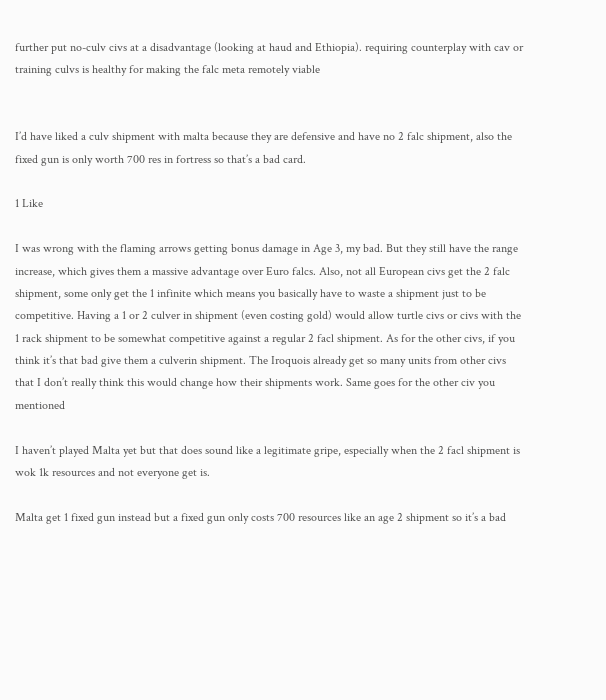further put no-culv civs at a disadvantage (looking at haud and Ethiopia). requiring counterplay with cav or training culvs is healthy for making the falc meta remotely viable


I’d have liked a culv shipment with malta because they are defensive and have no 2 falc shipment, also the fixed gun is only worth 700 res in fortress so that’s a bad card.

1 Like

I was wrong with the flaming arrows getting bonus damage in Age 3, my bad. But they still have the range increase, which gives them a massive advantage over Euro falcs. Also, not all European civs get the 2 falc shipment, some only get the 1 infinite which means you basically have to waste a shipment just to be competitive. Having a 1 or 2 culver in shipment (even costing gold) would allow turtle civs or civs with the 1 rack shipment to be somewhat competitive against a regular 2 facl shipment. As for the other civs, if you think it’s that bad give them a culverin shipment. The Iroquois already get so many units from other civs that I don’t really think this would change how their shipments work. Same goes for the other civ you mentioned

I haven’t played Malta yet but that does sound like a legitimate gripe, especially when the 2 facl shipment is wok 1k resources and not everyone get is.

Malta get 1 fixed gun instead but a fixed gun only costs 700 resources like an age 2 shipment so it’s a bad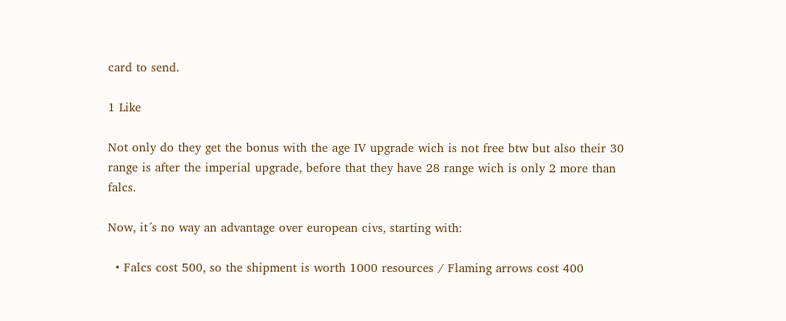card to send.

1 Like

Not only do they get the bonus with the age IV upgrade wich is not free btw but also their 30 range is after the imperial upgrade, before that they have 28 range wich is only 2 more than falcs.

Now, it´s no way an advantage over european civs, starting with:

  • Falcs cost 500, so the shipment is worth 1000 resources / Flaming arrows cost 400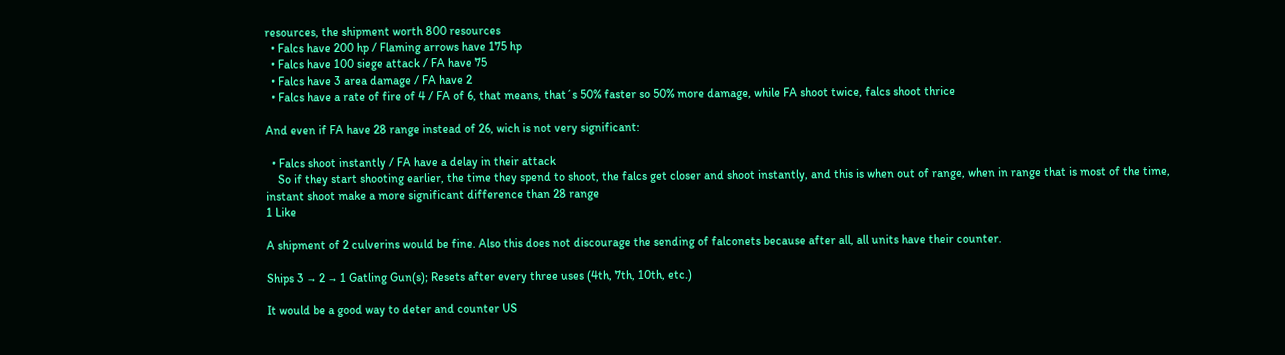resources, the shipment worth 800 resources
  • Falcs have 200 hp / Flaming arrows have 175 hp
  • Falcs have 100 siege attack / FA have 75
  • Falcs have 3 area damage / FA have 2
  • Falcs have a rate of fire of 4 / FA of 6, that means, that´s 50% faster so 50% more damage, while FA shoot twice, falcs shoot thrice

And even if FA have 28 range instead of 26, wich is not very significant:

  • Falcs shoot instantly / FA have a delay in their attack
    So if they start shooting earlier, the time they spend to shoot, the falcs get closer and shoot instantly, and this is when out of range, when in range that is most of the time, instant shoot make a more significant difference than 28 range
1 Like

A shipment of 2 culverins would be fine. Also this does not discourage the sending of falconets because after all, all units have their counter.

Ships 3 → 2 → 1 Gatling Gun(s); Resets after every three uses (4th, 7th, 10th, etc.)

It would be a good way to deter and counter US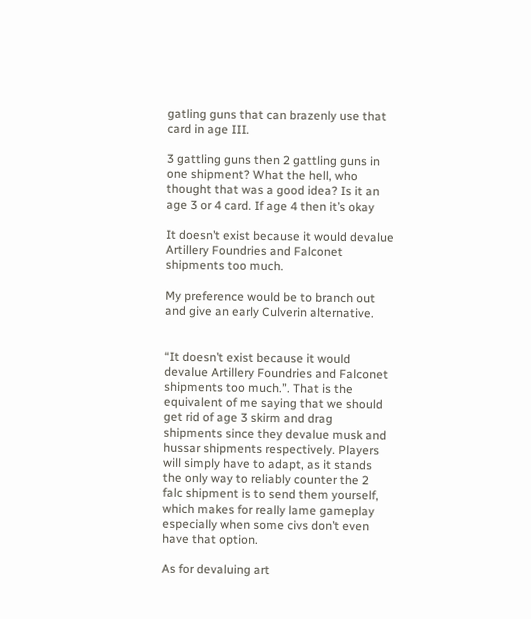gatling guns that can brazenly use that card in age III.

3 gattling guns then 2 gattling guns in one shipment? What the hell, who thought that was a good idea? Is it an age 3 or 4 card. If age 4 then it’s okay

It doesn’t exist because it would devalue Artillery Foundries and Falconet shipments too much.

My preference would be to branch out and give an early Culverin alternative.


“It doesn’t exist because it would devalue Artillery Foundries and Falconet shipments too much.”. That is the equivalent of me saying that we should get rid of age 3 skirm and drag shipments since they devalue musk and hussar shipments respectively. Players will simply have to adapt, as it stands the only way to reliably counter the 2 falc shipment is to send them yourself, which makes for really lame gameplay especially when some civs don’t even have that option.

As for devaluing art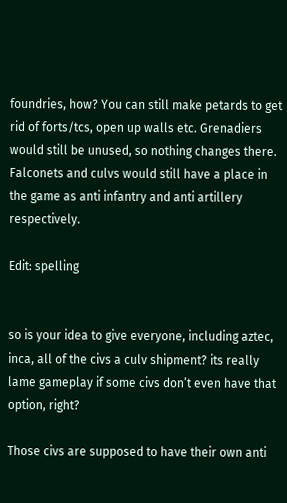foundries, how? You can still make petards to get rid of forts/tcs, open up walls etc. Grenadiers would still be unused, so nothing changes there. Falconets and culvs would still have a place in the game as anti infantry and anti artillery respectively.

Edit: spelling


so is your idea to give everyone, including aztec, inca, all of the civs a culv shipment? its really lame gameplay if some civs don’t even have that option, right?

Those civs are supposed to have their own anti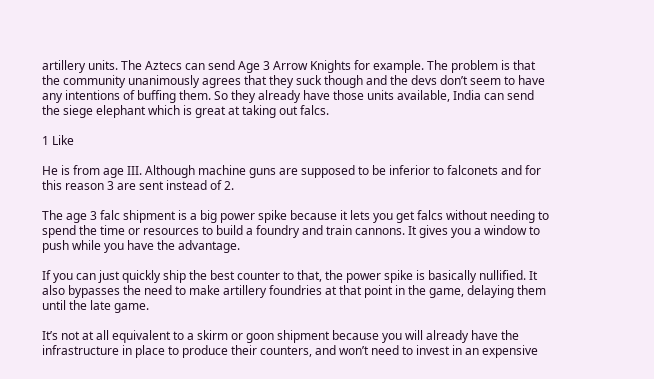artillery units. The Aztecs can send Age 3 Arrow Knights for example. The problem is that the community unanimously agrees that they suck though and the devs don’t seem to have any intentions of buffing them. So they already have those units available, India can send the siege elephant which is great at taking out falcs.

1 Like

He is from age III. Although machine guns are supposed to be inferior to falconets and for this reason 3 are sent instead of 2.

The age 3 falc shipment is a big power spike because it lets you get falcs without needing to spend the time or resources to build a foundry and train cannons. It gives you a window to push while you have the advantage.

If you can just quickly ship the best counter to that, the power spike is basically nullified. It also bypasses the need to make artillery foundries at that point in the game, delaying them until the late game.

It’s not at all equivalent to a skirm or goon shipment because you will already have the infrastructure in place to produce their counters, and won’t need to invest in an expensive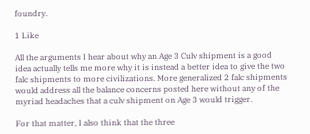foundry.

1 Like

All the arguments I hear about why an Age 3 Culv shipment is a good idea actually tells me more why it is instead a better idea to give the two falc shipments to more civilizations. More generalized 2 falc shipments would address all the balance concerns posted here without any of the myriad headaches that a culv shipment on Age 3 would trigger.

For that matter, I also think that the three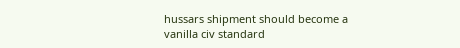hussars shipment should become a vanilla civ standard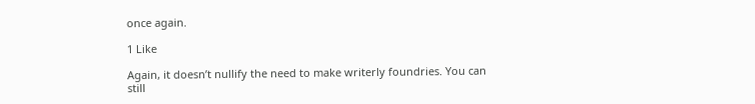once again.

1 Like

Again, it doesn’t nullify the need to make writerly foundries. You can still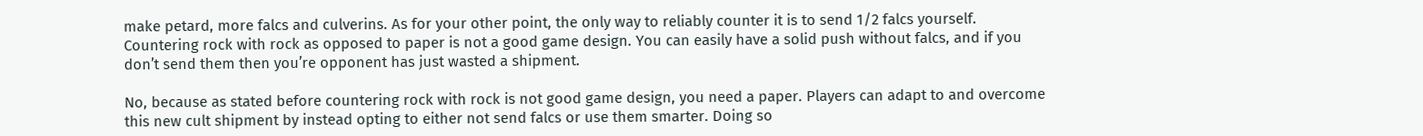make petard, more falcs and culverins. As for your other point, the only way to reliably counter it is to send 1/2 falcs yourself. Countering rock with rock as opposed to paper is not a good game design. You can easily have a solid push without falcs, and if you don’t send them then you’re opponent has just wasted a shipment.

No, because as stated before countering rock with rock is not good game design, you need a paper. Players can adapt to and overcome this new cult shipment by instead opting to either not send falcs or use them smarter. Doing so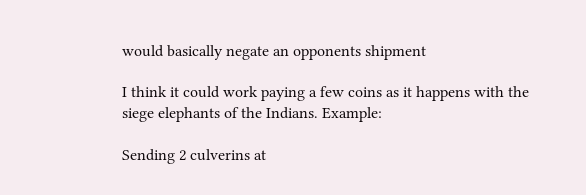would basically negate an opponents shipment

I think it could work paying a few coins as it happens with the siege elephants of the Indians. Example:

Sending 2 culverins at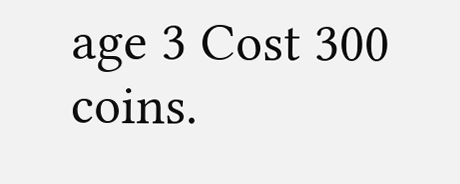age 3 Cost 300 coins.